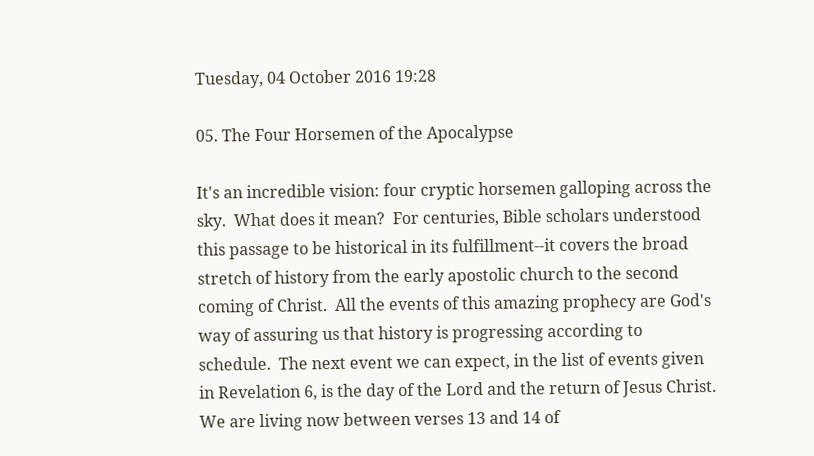Tuesday, 04 October 2016 19:28

05. The Four Horsemen of the Apocalypse

It's an incredible vision: four cryptic horsemen galloping across the sky.  What does it mean?  For centuries, Bible scholars understood this passage to be historical in its fulfillment--it covers the broad stretch of history from the early apostolic church to the second coming of Christ.  All the events of this amazing prophecy are God's way of assuring us that history is progressing according to schedule.  The next event we can expect, in the list of events given in Revelation 6, is the day of the Lord and the return of Jesus Christ.  We are living now between verses 13 and 14 of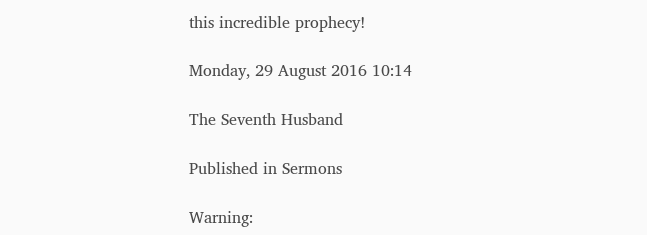this incredible prophecy!

Monday, 29 August 2016 10:14

The Seventh Husband

Published in Sermons

Warning: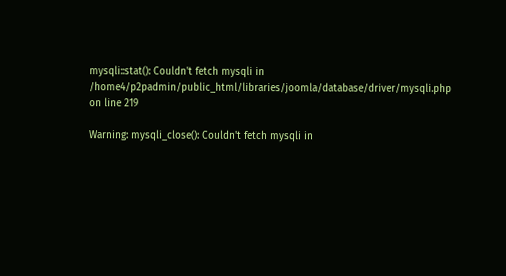mysqli::stat(): Couldn't fetch mysqli in /home4/p2padmin/public_html/libraries/joomla/database/driver/mysqli.php on line 219

Warning: mysqli_close(): Couldn't fetch mysqli in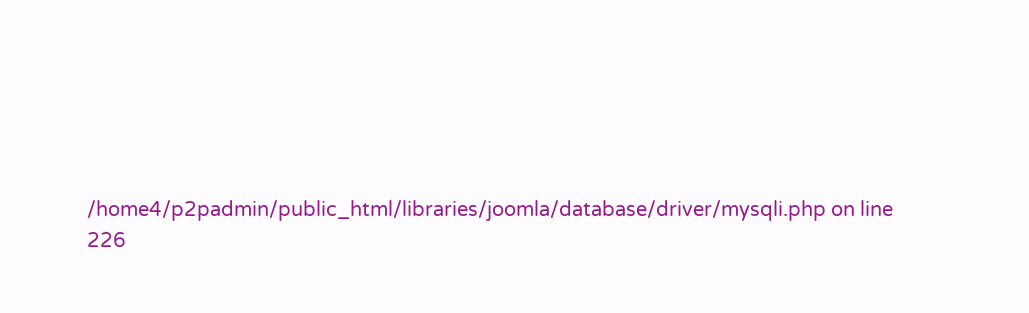/home4/p2padmin/public_html/libraries/joomla/database/driver/mysqli.php on line 226